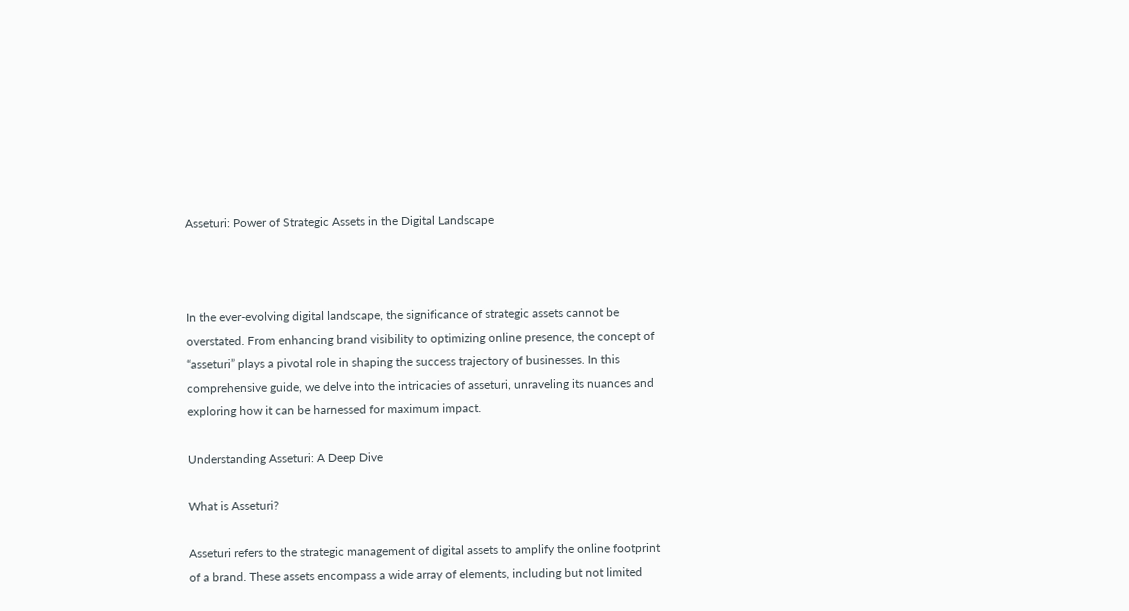Asseturi: Power of Strategic Assets in the Digital Landscape



In the ever-evolving digital landscape, the significance of strategic assets cannot be overstated. From enhancing brand visibility to optimizing online presence, the concept of “asseturi” plays a pivotal role in shaping the success trajectory of businesses. In this comprehensive guide, we delve into the intricacies of asseturi, unraveling its nuances and exploring how it can be harnessed for maximum impact.

Understanding Asseturi: A Deep Dive

What is Asseturi?

Asseturi refers to the strategic management of digital assets to amplify the online footprint of a brand. These assets encompass a wide array of elements, including but not limited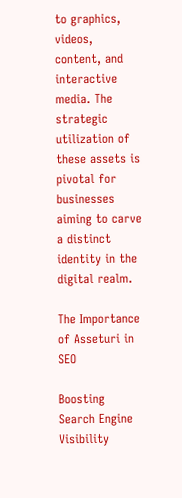to graphics, videos, content, and interactive media. The strategic utilization of these assets is pivotal for businesses aiming to carve a distinct identity in the digital realm.

The Importance of Asseturi in SEO

Boosting Search Engine Visibility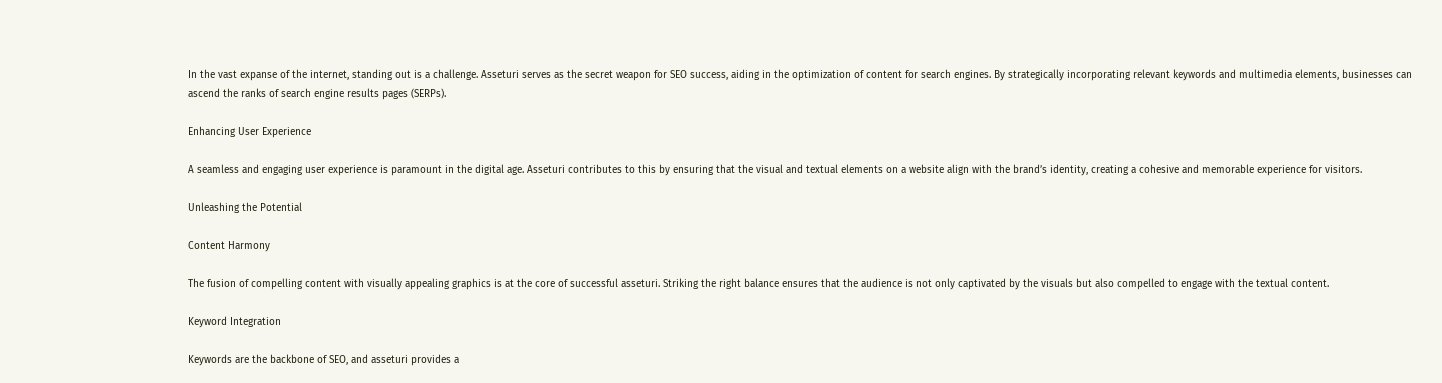In the vast expanse of the internet, standing out is a challenge. Asseturi serves as the secret weapon for SEO success, aiding in the optimization of content for search engines. By strategically incorporating relevant keywords and multimedia elements, businesses can ascend the ranks of search engine results pages (SERPs).

Enhancing User Experience

A seamless and engaging user experience is paramount in the digital age. Asseturi contributes to this by ensuring that the visual and textual elements on a website align with the brand’s identity, creating a cohesive and memorable experience for visitors.

Unleashing the Potential

Content Harmony

The fusion of compelling content with visually appealing graphics is at the core of successful asseturi. Striking the right balance ensures that the audience is not only captivated by the visuals but also compelled to engage with the textual content.

Keyword Integration

Keywords are the backbone of SEO, and asseturi provides a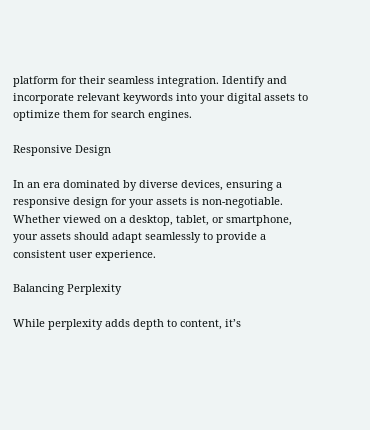platform for their seamless integration. Identify and incorporate relevant keywords into your digital assets to optimize them for search engines.

Responsive Design

In an era dominated by diverse devices, ensuring a responsive design for your assets is non-negotiable. Whether viewed on a desktop, tablet, or smartphone, your assets should adapt seamlessly to provide a consistent user experience.

Balancing Perplexity

While perplexity adds depth to content, it’s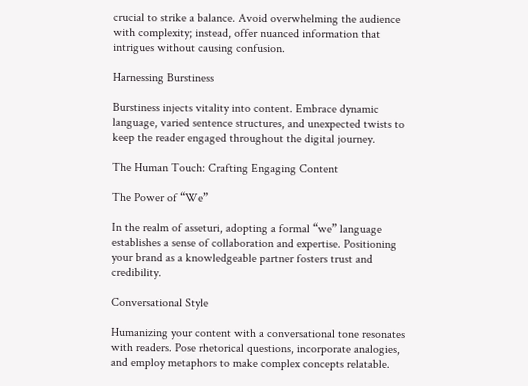crucial to strike a balance. Avoid overwhelming the audience with complexity; instead, offer nuanced information that intrigues without causing confusion.

Harnessing Burstiness

Burstiness injects vitality into content. Embrace dynamic language, varied sentence structures, and unexpected twists to keep the reader engaged throughout the digital journey.

The Human Touch: Crafting Engaging Content

The Power of “We”

In the realm of asseturi, adopting a formal “we” language establishes a sense of collaboration and expertise. Positioning your brand as a knowledgeable partner fosters trust and credibility.

Conversational Style

Humanizing your content with a conversational tone resonates with readers. Pose rhetorical questions, incorporate analogies, and employ metaphors to make complex concepts relatable.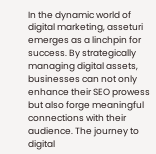In the dynamic world of digital marketing, asseturi emerges as a linchpin for success. By strategically managing digital assets, businesses can not only enhance their SEO prowess but also forge meaningful connections with their audience. The journey to digital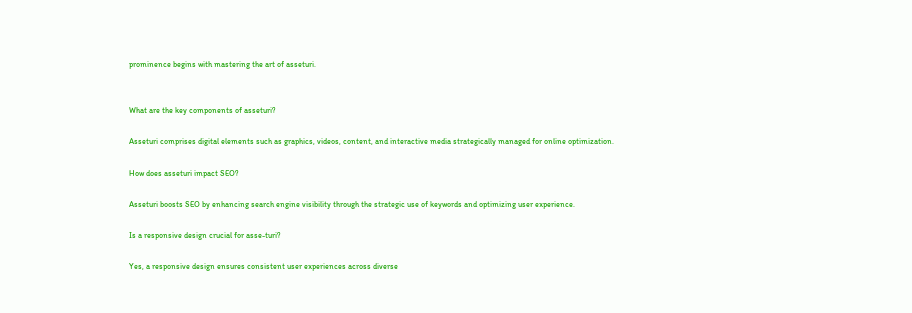prominence begins with mastering the art of asseturi.


What are the key components of asseturi?

Asseturi comprises digital elements such as graphics, videos, content, and interactive media strategically managed for online optimization.

How does asseturi impact SEO?

Asseturi boosts SEO by enhancing search engine visibility through the strategic use of keywords and optimizing user experience.

Is a responsive design crucial for asse-turi?

Yes, a responsive design ensures consistent user experiences across diverse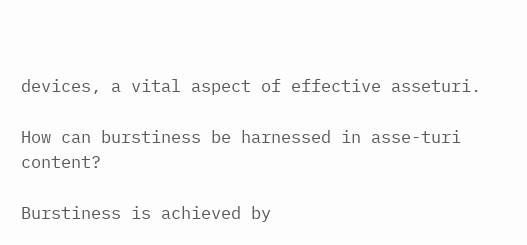devices, a vital aspect of effective asseturi.

How can burstiness be harnessed in asse-turi content?

Burstiness is achieved by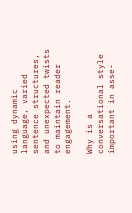using dynamic language, varied sentence structures, and unexpected twists to maintain reader engagement.

Why is a conversational style important in asse-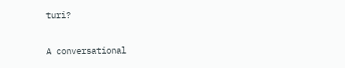turi?

A conversational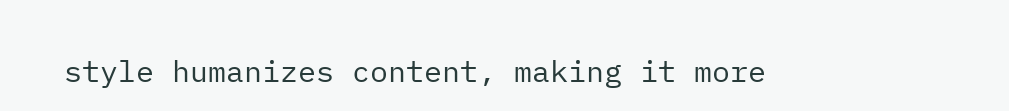style humanizes content, making it more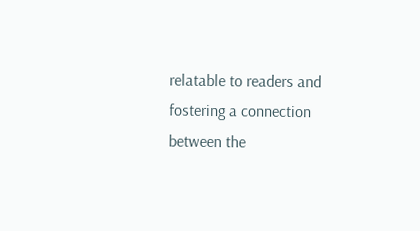relatable to readers and fostering a connection between the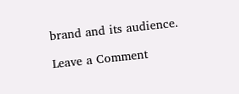brand and its audience.

Leave a Comment